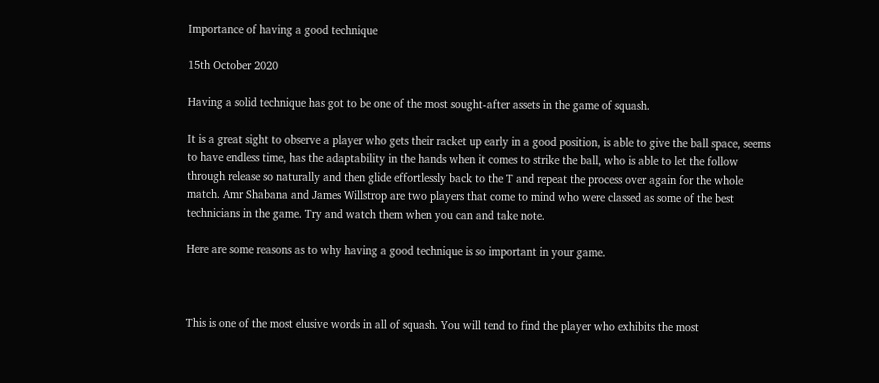Importance of having a good technique

15th October 2020

Having a solid technique has got to be one of the most sought-after assets in the game of squash.

It is a great sight to observe a player who gets their racket up early in a good position, is able to give the ball space, seems to have endless time, has the adaptability in the hands when it comes to strike the ball, who is able to let the follow through release so naturally and then glide effortlessly back to the T and repeat the process over again for the whole match. Amr Shabana and James Willstrop are two players that come to mind who were classed as some of the best technicians in the game. Try and watch them when you can and take note.

Here are some reasons as to why having a good technique is so important in your game.



This is one of the most elusive words in all of squash. You will tend to find the player who exhibits the most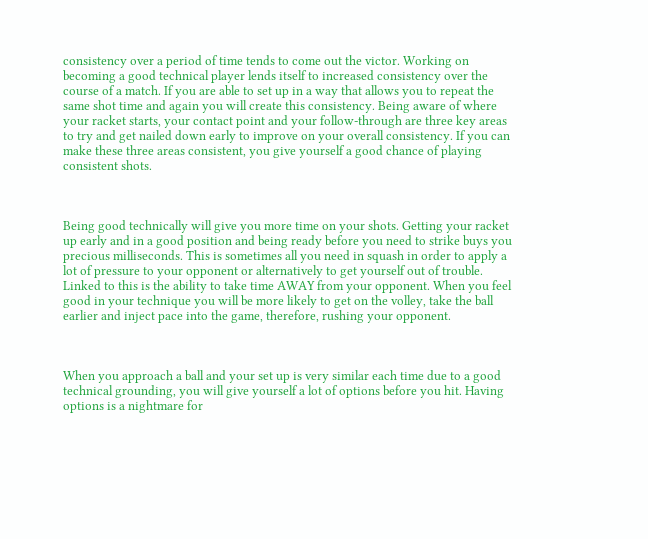consistency over a period of time tends to come out the victor. Working on becoming a good technical player lends itself to increased consistency over the course of a match. If you are able to set up in a way that allows you to repeat the same shot time and again you will create this consistency. Being aware of where your racket starts, your contact point and your follow-through are three key areas to try and get nailed down early to improve on your overall consistency. If you can make these three areas consistent, you give yourself a good chance of playing consistent shots.



Being good technically will give you more time on your shots. Getting your racket up early and in a good position and being ready before you need to strike buys you precious milliseconds. This is sometimes all you need in squash in order to apply a lot of pressure to your opponent or alternatively to get yourself out of trouble. Linked to this is the ability to take time AWAY from your opponent. When you feel good in your technique you will be more likely to get on the volley, take the ball earlier and inject pace into the game, therefore, rushing your opponent.



When you approach a ball and your set up is very similar each time due to a good technical grounding, you will give yourself a lot of options before you hit. Having options is a nightmare for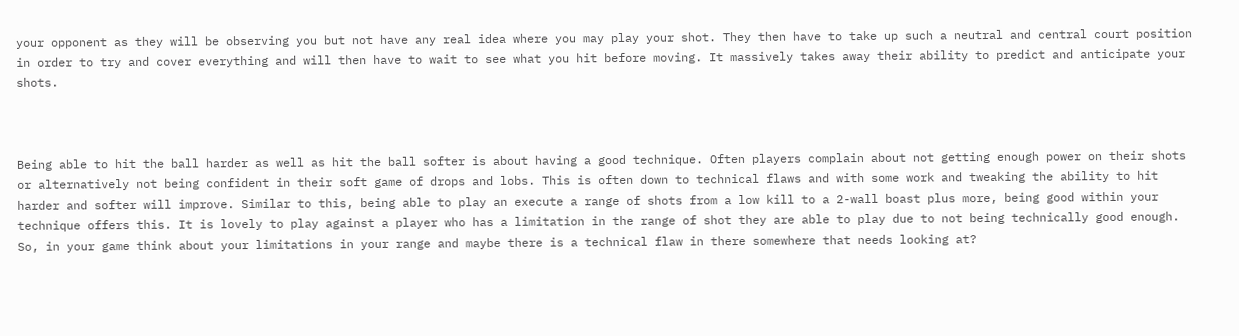your opponent as they will be observing you but not have any real idea where you may play your shot. They then have to take up such a neutral and central court position in order to try and cover everything and will then have to wait to see what you hit before moving. It massively takes away their ability to predict and anticipate your shots.



Being able to hit the ball harder as well as hit the ball softer is about having a good technique. Often players complain about not getting enough power on their shots or alternatively not being confident in their soft game of drops and lobs. This is often down to technical flaws and with some work and tweaking the ability to hit harder and softer will improve. Similar to this, being able to play an execute a range of shots from a low kill to a 2-wall boast plus more, being good within your technique offers this. It is lovely to play against a player who has a limitation in the range of shot they are able to play due to not being technically good enough. So, in your game think about your limitations in your range and maybe there is a technical flaw in there somewhere that needs looking at?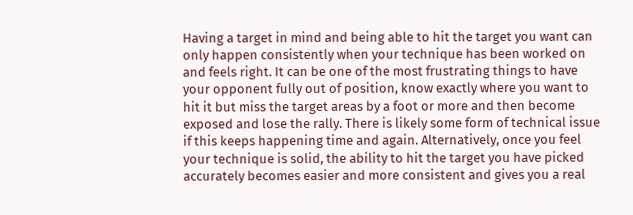Having a target in mind and being able to hit the target you want can only happen consistently when your technique has been worked on and feels right. It can be one of the most frustrating things to have your opponent fully out of position, know exactly where you want to hit it but miss the target areas by a foot or more and then become exposed and lose the rally. There is likely some form of technical issue if this keeps happening time and again. Alternatively, once you feel your technique is solid, the ability to hit the target you have picked accurately becomes easier and more consistent and gives you a real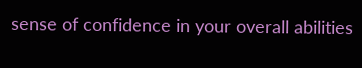sense of confidence in your overall abilities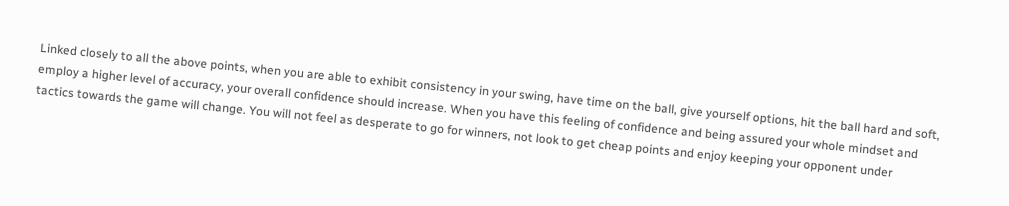Linked closely to all the above points, when you are able to exhibit consistency in your swing, have time on the ball, give yourself options, hit the ball hard and soft, employ a higher level of accuracy, your overall confidence should increase. When you have this feeling of confidence and being assured your whole mindset and tactics towards the game will change. You will not feel as desperate to go for winners, not look to get cheap points and enjoy keeping your opponent under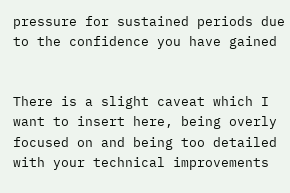pressure for sustained periods due to the confidence you have gained


There is a slight caveat which I want to insert here, being overly focused on and being too detailed with your technical improvements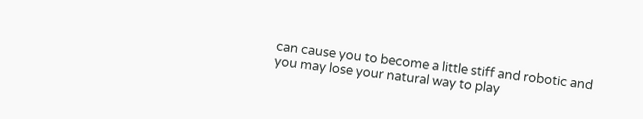can cause you to become a little stiff and robotic and you may lose your natural way to play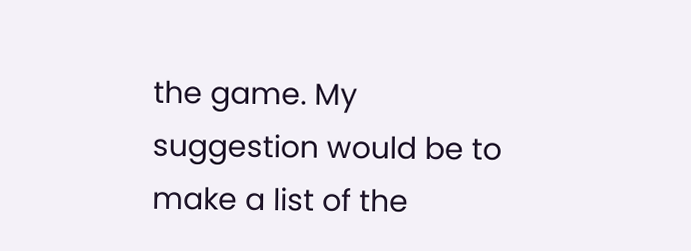the game. My suggestion would be to make a list of the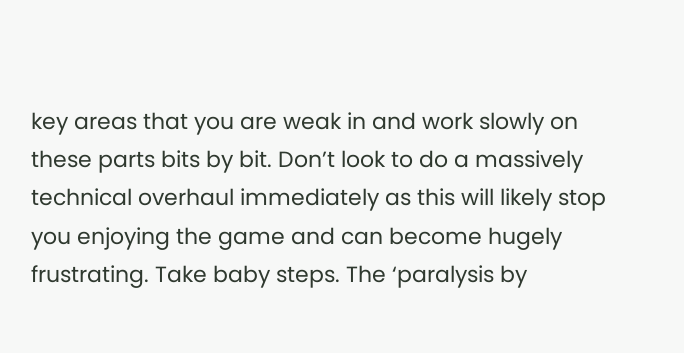key areas that you are weak in and work slowly on these parts bits by bit. Don’t look to do a massively technical overhaul immediately as this will likely stop you enjoying the game and can become hugely frustrating. Take baby steps. The ‘paralysis by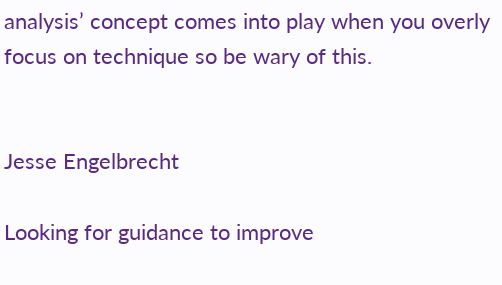analysis’ concept comes into play when you overly focus on technique so be wary of this.


Jesse Engelbrecht

Looking for guidance to improve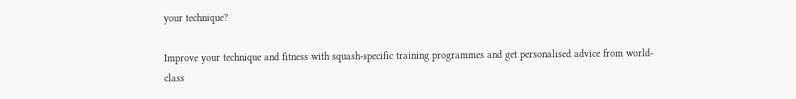your technique?

Improve your technique and fitness with squash-specific training programmes and get personalised advice from world-class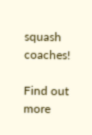squash coaches!

Find out more